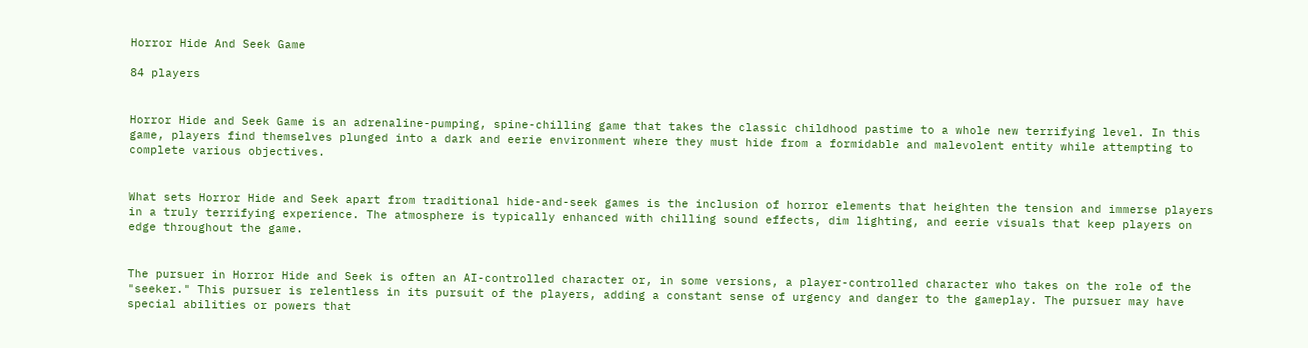Horror Hide And Seek Game

84 players


Horror Hide and Seek Game is an adrenaline-pumping, spine-chilling game that takes the classic childhood pastime to a whole new terrifying level. In this game, players find themselves plunged into a dark and eerie environment where they must hide from a formidable and malevolent entity while attempting to complete various objectives.


What sets Horror Hide and Seek apart from traditional hide-and-seek games is the inclusion of horror elements that heighten the tension and immerse players in a truly terrifying experience. The atmosphere is typically enhanced with chilling sound effects, dim lighting, and eerie visuals that keep players on edge throughout the game.


The pursuer in Horror Hide and Seek is often an AI-controlled character or, in some versions, a player-controlled character who takes on the role of the "seeker." This pursuer is relentless in its pursuit of the players, adding a constant sense of urgency and danger to the gameplay. The pursuer may have special abilities or powers that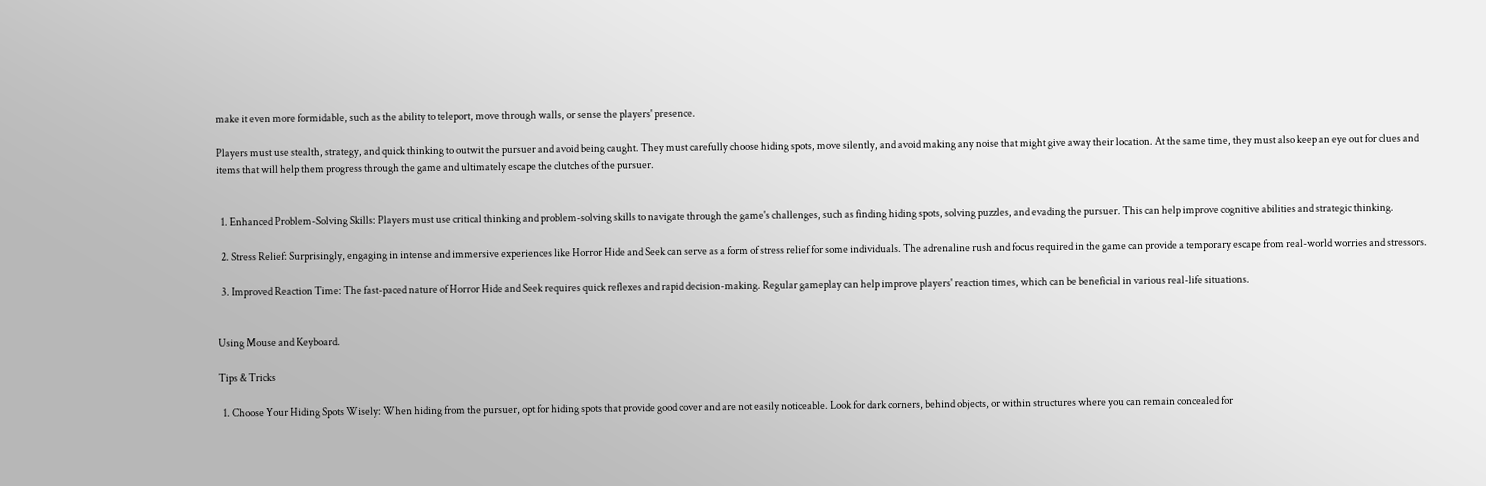make it even more formidable, such as the ability to teleport, move through walls, or sense the players' presence.

Players must use stealth, strategy, and quick thinking to outwit the pursuer and avoid being caught. They must carefully choose hiding spots, move silently, and avoid making any noise that might give away their location. At the same time, they must also keep an eye out for clues and items that will help them progress through the game and ultimately escape the clutches of the pursuer.


  1. Enhanced Problem-Solving Skills: Players must use critical thinking and problem-solving skills to navigate through the game's challenges, such as finding hiding spots, solving puzzles, and evading the pursuer. This can help improve cognitive abilities and strategic thinking.

  2. Stress Relief: Surprisingly, engaging in intense and immersive experiences like Horror Hide and Seek can serve as a form of stress relief for some individuals. The adrenaline rush and focus required in the game can provide a temporary escape from real-world worries and stressors.

  3. Improved Reaction Time: The fast-paced nature of Horror Hide and Seek requires quick reflexes and rapid decision-making. Regular gameplay can help improve players' reaction times, which can be beneficial in various real-life situations.


Using Mouse and Keyboard.

Tips & Tricks

  1. Choose Your Hiding Spots Wisely: When hiding from the pursuer, opt for hiding spots that provide good cover and are not easily noticeable. Look for dark corners, behind objects, or within structures where you can remain concealed for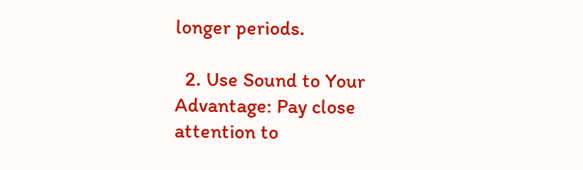longer periods.

  2. Use Sound to Your Advantage: Pay close attention to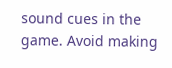sound cues in the game. Avoid making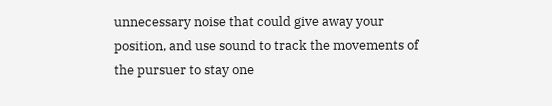unnecessary noise that could give away your position, and use sound to track the movements of the pursuer to stay one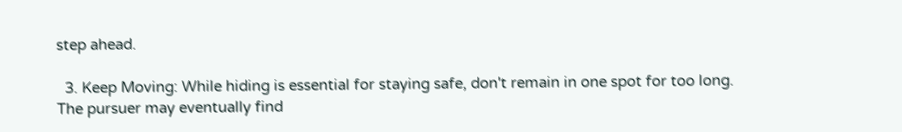step ahead.

  3. Keep Moving: While hiding is essential for staying safe, don't remain in one spot for too long. The pursuer may eventually find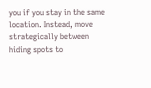you if you stay in the same location. Instead, move strategically between hiding spots to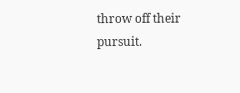throw off their pursuit.